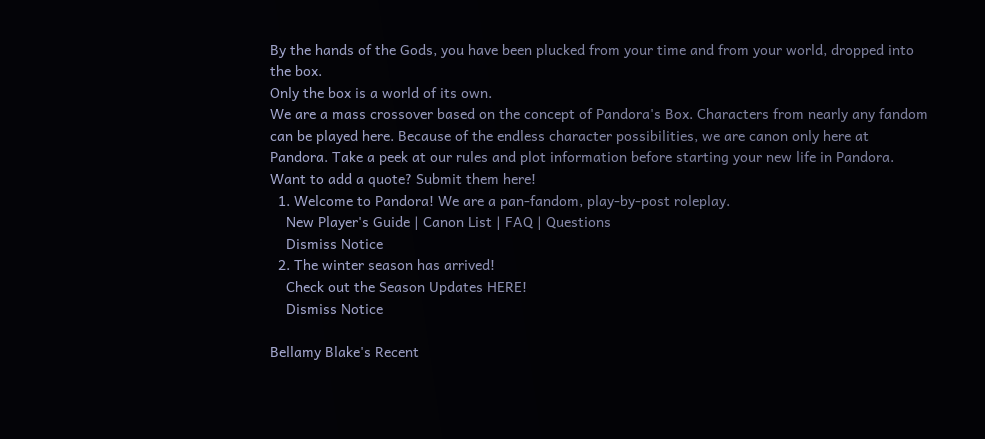By the hands of the Gods, you have been plucked from your time and from your world, dropped into the box.
Only the box is a world of its own.
We are a mass crossover based on the concept of Pandora's Box. Characters from nearly any fandom can be played here. Because of the endless character possibilities, we are canon only here at Pandora. Take a peek at our rules and plot information before starting your new life in Pandora.
Want to add a quote? Submit them here!
  1. Welcome to Pandora! We are a pan-fandom, play-by-post roleplay.
    New Player's Guide | Canon List | FAQ | Questions
    Dismiss Notice
  2. The winter season has arrived!
    Check out the Season Updates HERE!
    Dismiss Notice

Bellamy Blake's Recent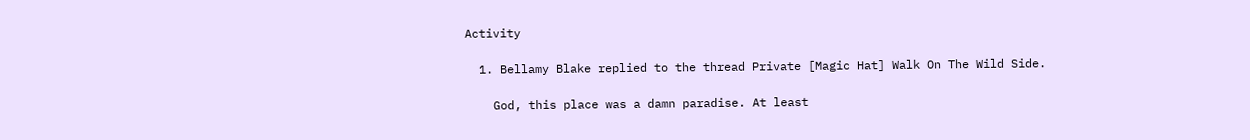Activity

  1. Bellamy Blake replied to the thread Private [Magic Hat] Walk On The Wild Side.

    God, this place was a damn paradise. At least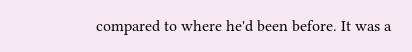compared to where he'd been before. It was a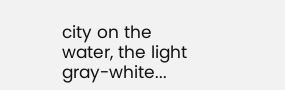city on the water, the light gray-white...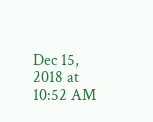Dec 15, 2018 at 10:52 AM